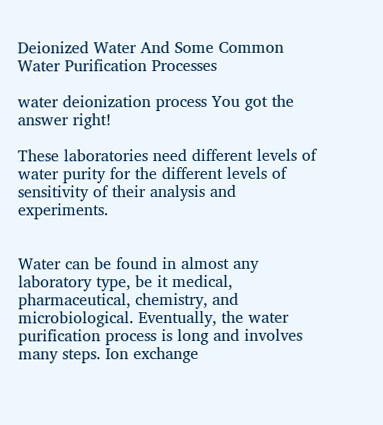Deionized Water And Some Common Water Purification Processes

water deionization process You got the answer right!

These laboratories need different levels of water purity for the different levels of sensitivity of their analysis and experiments.


Water can be found in almost any laboratory type, be it medical, pharmaceutical, chemistry, and microbiological. Eventually, the water purification process is long and involves many steps. Ion exchange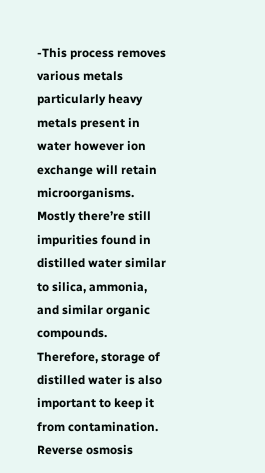-This process removes various metals particularly heavy metals present in water however ion exchange will retain microorganisms. Mostly there’re still impurities found in distilled water similar to silica, ammonia, and similar organic compounds. Therefore, storage of distilled water is also important to keep it from contamination. Reverse osmosis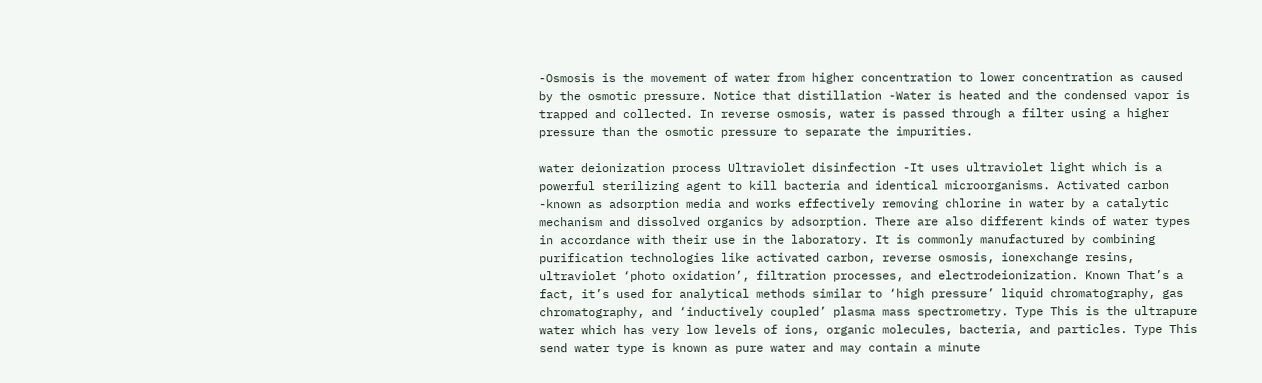-Osmosis is the movement of water from higher concentration to lower concentration as caused by the osmotic pressure. Notice that distillation -Water is heated and the condensed vapor is trapped and collected. In reverse osmosis, water is passed through a filter using a higher pressure than the osmotic pressure to separate the impurities.

water deionization process Ultraviolet disinfection -It uses ultraviolet light which is a powerful sterilizing agent to kill bacteria and identical microorganisms. Activated carbon -known as adsorption media and works effectively removing chlorine in water by a catalytic mechanism and dissolved organics by adsorption. There are also different kinds of water types in accordance with their use in the laboratory. It is commonly manufactured by combining purification technologies like activated carbon, reverse osmosis, ionexchange resins, ultraviolet ‘photo oxidation’, filtration processes, and electrodeionization. Known That’s a fact, it’s used for analytical methods similar to ‘high pressure’ liquid chromatography, gas chromatography, and ‘inductively coupled’ plasma mass spectrometry. Type This is the ultrapure water which has very low levels of ions, organic molecules, bacteria, and particles. Type This send water type is known as pure water and may contain a minute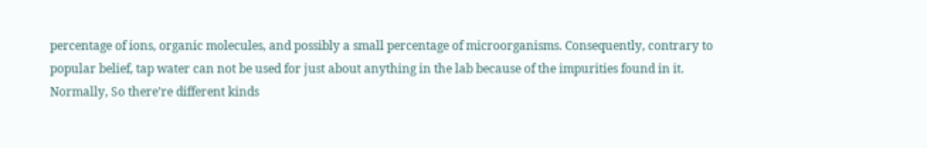percentage of ions, organic molecules, and possibly a small percentage of microorganisms. Consequently, contrary to popular belief, tap water can not be used for just about anything in the lab because of the impurities found in it. Normally, So there’re different kinds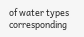of water types corresponding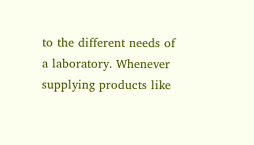to the different needs of a laboratory. Whenever supplying products like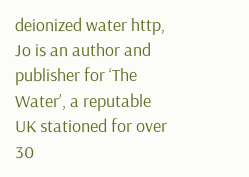deionized water http, Jo is an author and publisher for ‘The Water’, a reputable UK stationed for over 30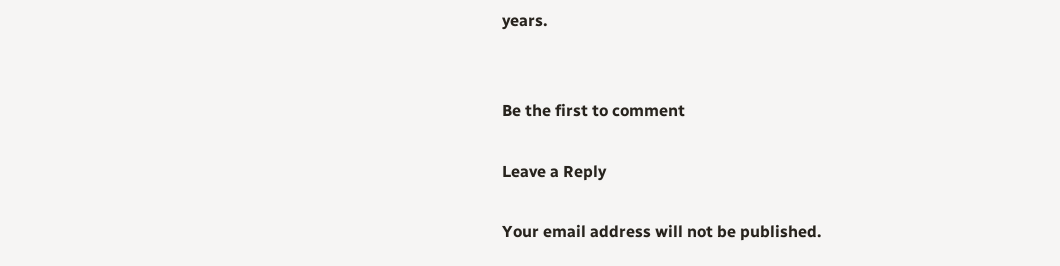years.


Be the first to comment

Leave a Reply

Your email address will not be published.